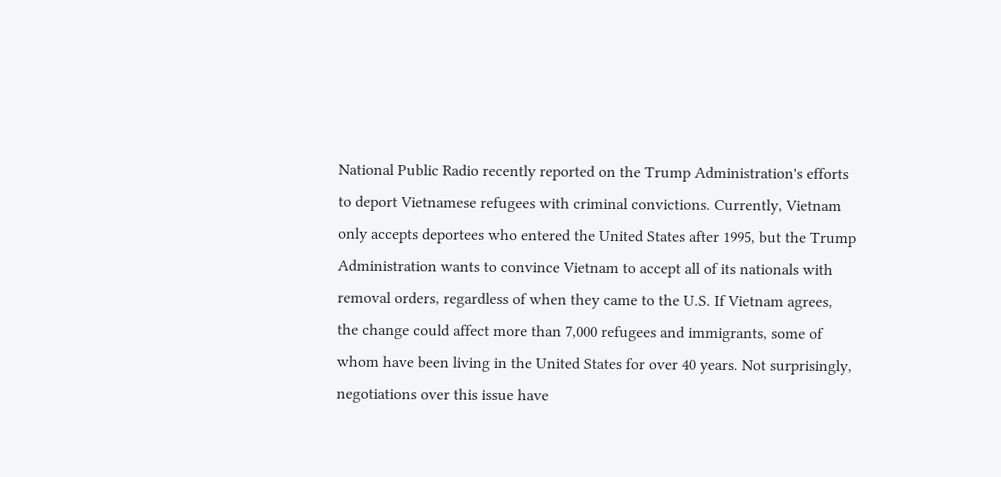National Public Radio recently reported on the Trump Administration's efforts to deport Vietnamese refugees with criminal convictions. Currently, Vietnam only accepts deportees who entered the United States after 1995, but the Trump Administration wants to convince Vietnam to accept all of its nationals with removal orders, regardless of when they came to the U.S. If Vietnam agrees, the change could affect more than 7,000 refugees and immigrants, some of whom have been living in the United States for over 40 years. Not surprisingly, negotiations over this issue have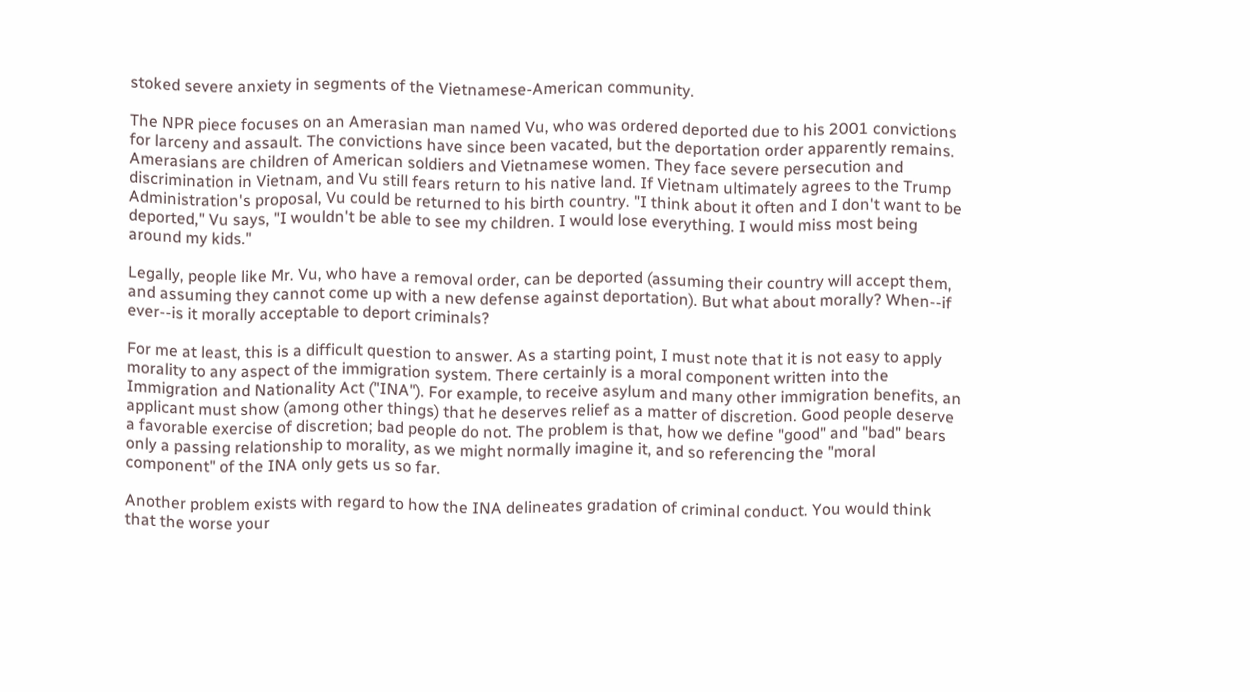stoked severe anxiety in segments of the Vietnamese-American community.

The NPR piece focuses on an Amerasian man named Vu, who was ordered deported due to his 2001 convictions for larceny and assault. The convictions have since been vacated, but the deportation order apparently remains. Amerasians are children of American soldiers and Vietnamese women. They face severe persecution and discrimination in Vietnam, and Vu still fears return to his native land. If Vietnam ultimately agrees to the Trump Administration's proposal, Vu could be returned to his birth country. "I think about it often and I don't want to be deported," Vu says, "I wouldn't be able to see my children. I would lose everything. I would miss most being around my kids."

Legally, people like Mr. Vu, who have a removal order, can be deported (assuming their country will accept them, and assuming they cannot come up with a new defense against deportation). But what about morally? When--if ever--is it morally acceptable to deport criminals?

For me at least, this is a difficult question to answer. As a starting point, I must note that it is not easy to apply morality to any aspect of the immigration system. There certainly is a moral component written into the Immigration and Nationality Act ("INA"). For example, to receive asylum and many other immigration benefits, an applicant must show (among other things) that he deserves relief as a matter of discretion. Good people deserve a favorable exercise of discretion; bad people do not. The problem is that, how we define "good" and "bad" bears only a passing relationship to morality, as we might normally imagine it, and so referencing the "moral component" of the INA only gets us so far.

Another problem exists with regard to how the INA delineates gradation of criminal conduct. You would think that the worse your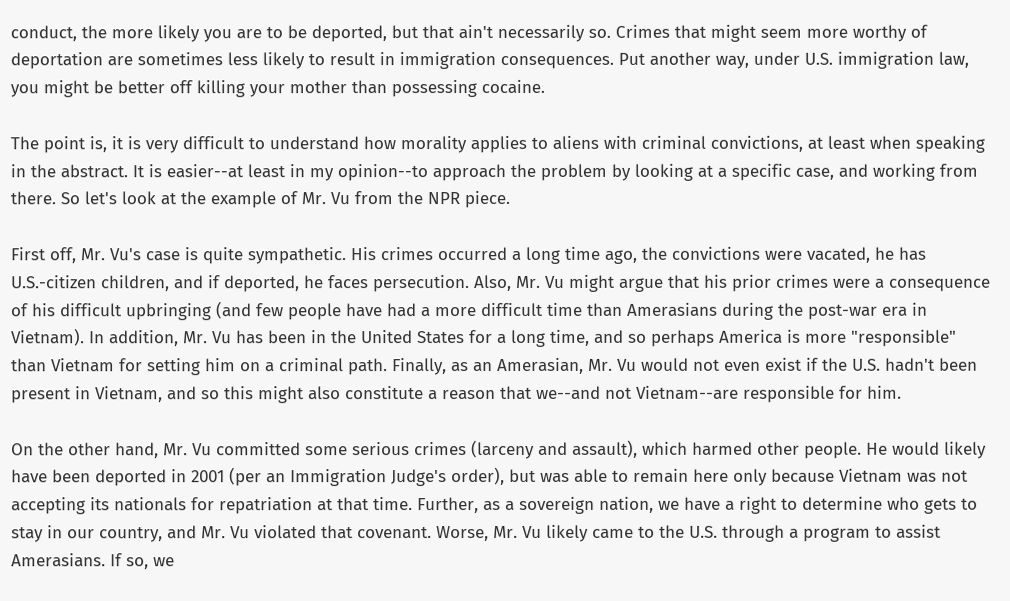conduct, the more likely you are to be deported, but that ain't necessarily so. Crimes that might seem more worthy of deportation are sometimes less likely to result in immigration consequences. Put another way, under U.S. immigration law, you might be better off killing your mother than possessing cocaine.

The point is, it is very difficult to understand how morality applies to aliens with criminal convictions, at least when speaking in the abstract. It is easier--at least in my opinion--to approach the problem by looking at a specific case, and working from there. So let's look at the example of Mr. Vu from the NPR piece.

First off, Mr. Vu's case is quite sympathetic. His crimes occurred a long time ago, the convictions were vacated, he has U.S.-citizen children, and if deported, he faces persecution. Also, Mr. Vu might argue that his prior crimes were a consequence of his difficult upbringing (and few people have had a more difficult time than Amerasians during the post-war era in Vietnam). In addition, Mr. Vu has been in the United States for a long time, and so perhaps America is more "responsible" than Vietnam for setting him on a criminal path. Finally, as an Amerasian, Mr. Vu would not even exist if the U.S. hadn't been present in Vietnam, and so this might also constitute a reason that we--and not Vietnam--are responsible for him.

On the other hand, Mr. Vu committed some serious crimes (larceny and assault), which harmed other people. He would likely have been deported in 2001 (per an Immigration Judge's order), but was able to remain here only because Vietnam was not accepting its nationals for repatriation at that time. Further, as a sovereign nation, we have a right to determine who gets to stay in our country, and Mr. Vu violated that covenant. Worse, Mr. Vu likely came to the U.S. through a program to assist Amerasians. If so, we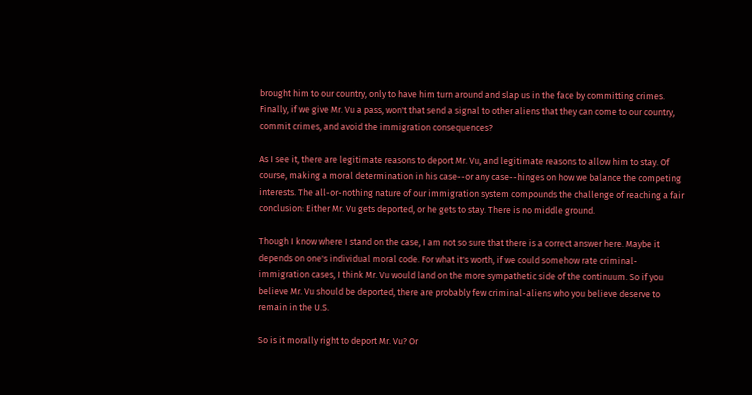brought him to our country, only to have him turn around and slap us in the face by committing crimes. Finally, if we give Mr. Vu a pass, won't that send a signal to other aliens that they can come to our country, commit crimes, and avoid the immigration consequences?

As I see it, there are legitimate reasons to deport Mr. Vu, and legitimate reasons to allow him to stay. Of course, making a moral determination in his case--or any case--hinges on how we balance the competing interests. The all-or-nothing nature of our immigration system compounds the challenge of reaching a fair conclusion: Either Mr. Vu gets deported, or he gets to stay. There is no middle ground.

Though I know where I stand on the case, I am not so sure that there is a correct answer here. Maybe it depends on one's individual moral code. For what it's worth, if we could somehow rate criminal-immigration cases, I think Mr. Vu would land on the more sympathetic side of the continuum. So if you believe Mr. Vu should be deported, there are probably few criminal-aliens who you believe deserve to remain in the U.S.

So is it morally right to deport Mr. Vu? Or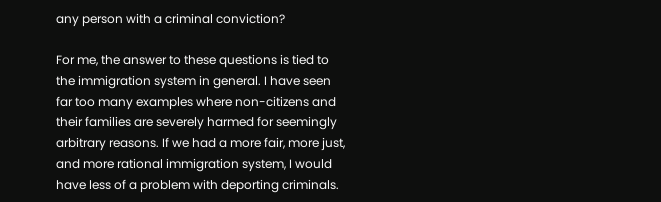any person with a criminal conviction?

For me, the answer to these questions is tied to the immigration system in general. I have seen far too many examples where non-citizens and their families are severely harmed for seemingly arbitrary reasons. If we had a more fair, more just, and more rational immigration system, I would have less of a problem with deporting criminals.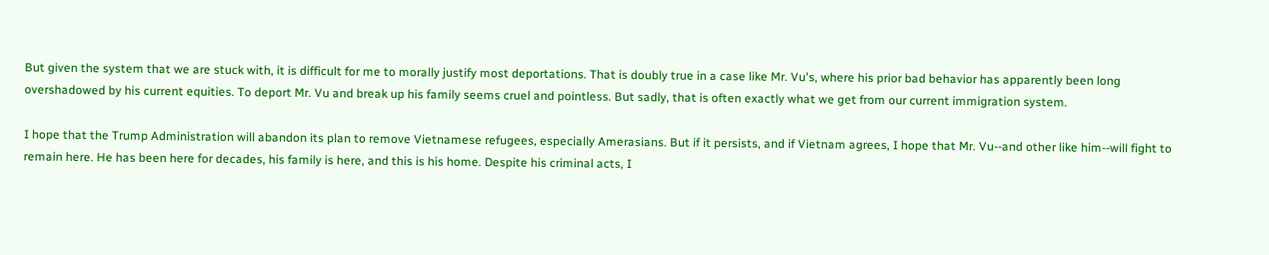But given the system that we are stuck with, it is difficult for me to morally justify most deportations. That is doubly true in a case like Mr. Vu's, where his prior bad behavior has apparently been long overshadowed by his current equities. To deport Mr. Vu and break up his family seems cruel and pointless. But sadly, that is often exactly what we get from our current immigration system.

I hope that the Trump Administration will abandon its plan to remove Vietnamese refugees, especially Amerasians. But if it persists, and if Vietnam agrees, I hope that Mr. Vu--and other like him--will fight to remain here. He has been here for decades, his family is here, and this is his home. Despite his criminal acts, I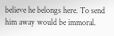believe he belongs here. To send him away would be immoral.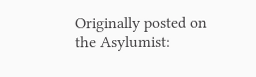Originally posted on the Asylumist: